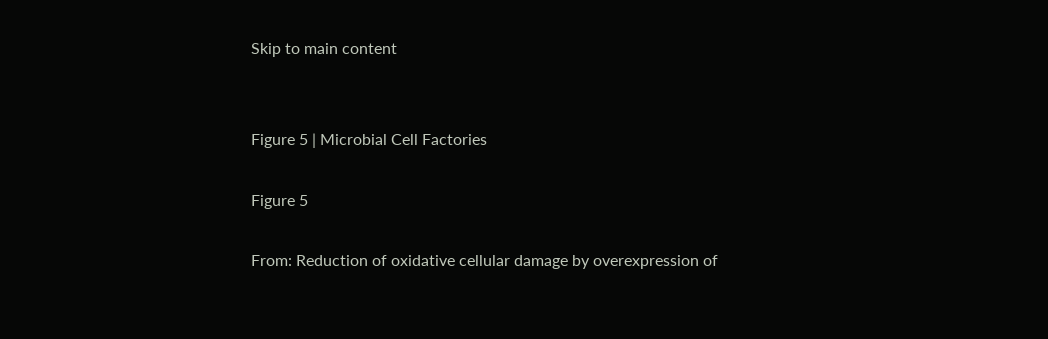Skip to main content


Figure 5 | Microbial Cell Factories

Figure 5

From: Reduction of oxidative cellular damage by overexpression of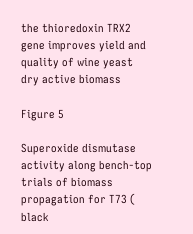the thioredoxin TRX2 gene improves yield and quality of wine yeast dry active biomass

Figure 5

Superoxide dismutase activity along bench-top trials of biomass propagation for T73 ( black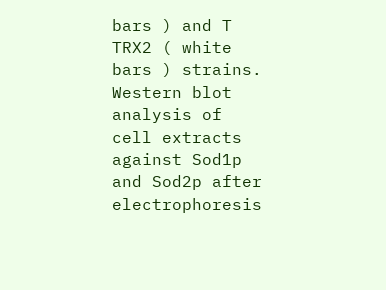bars ) and T TRX2 ( white bars ) strains. Western blot analysis of cell extracts against Sod1p and Sod2p after electrophoresis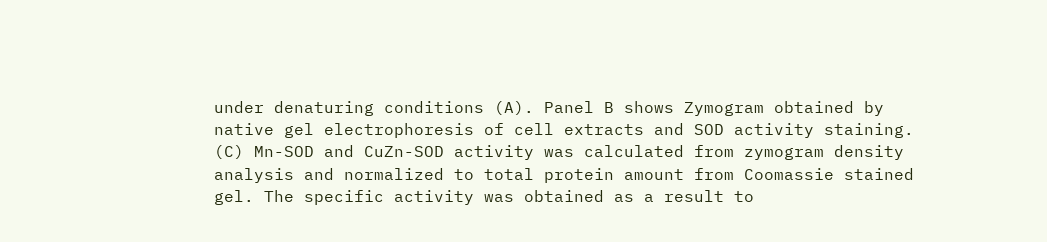under denaturing conditions (A). Panel B shows Zymogram obtained by native gel electrophoresis of cell extracts and SOD activity staining. (C) Mn-SOD and CuZn-SOD activity was calculated from zymogram density analysis and normalized to total protein amount from Coomassie stained gel. The specific activity was obtained as a result to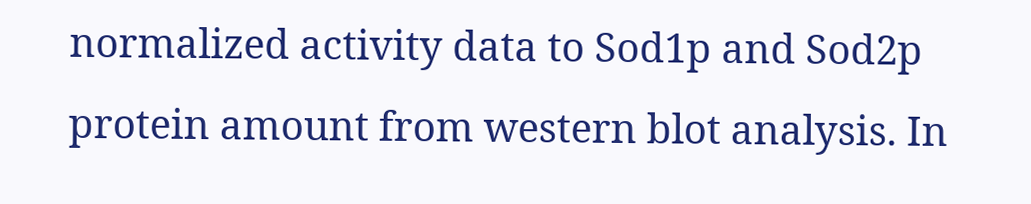normalized activity data to Sod1p and Sod2p protein amount from western blot analysis. In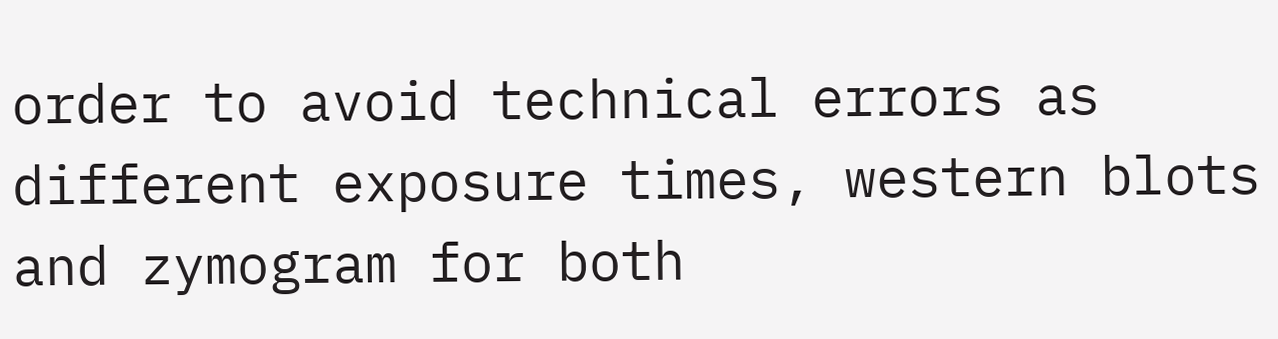order to avoid technical errors as different exposure times, western blots and zymogram for both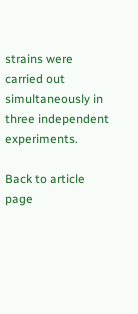strains were carried out simultaneously in three independent experiments.

Back to article page